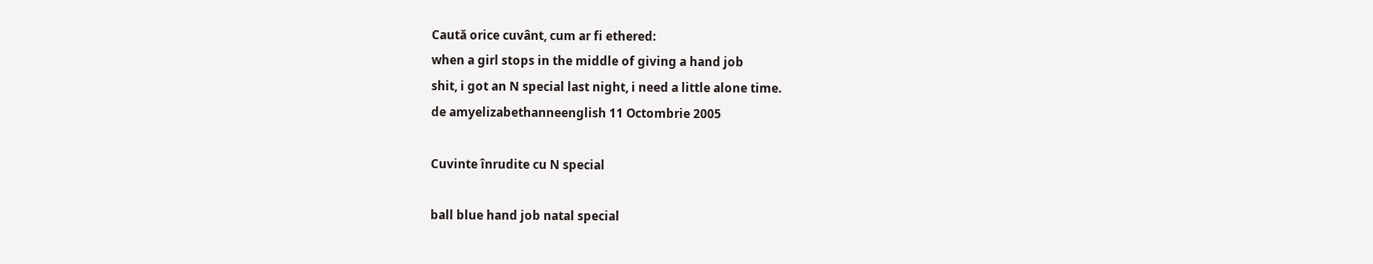Caută orice cuvânt, cum ar fi ethered:
when a girl stops in the middle of giving a hand job
shit, i got an N special last night, i need a little alone time.
de amyelizabethanneenglish 11 Octombrie 2005

Cuvinte înrudite cu N special

ball blue hand job natal special